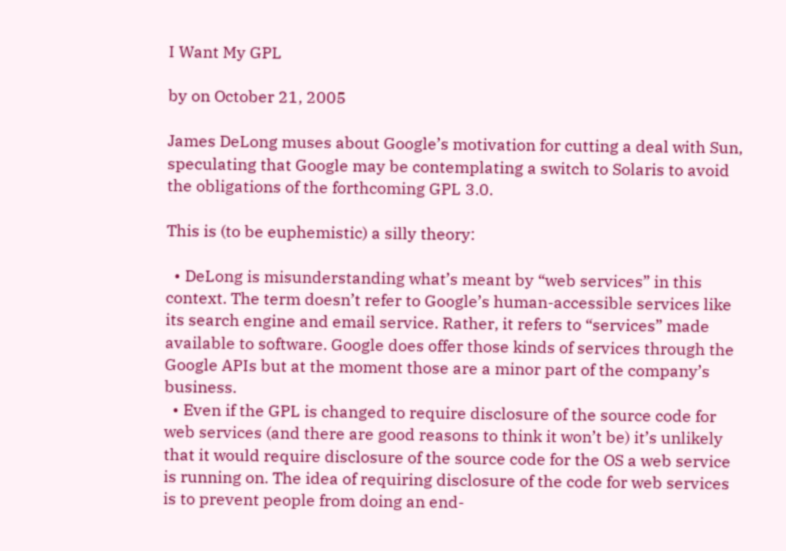I Want My GPL

by on October 21, 2005

James DeLong muses about Google’s motivation for cutting a deal with Sun, speculating that Google may be contemplating a switch to Solaris to avoid the obligations of the forthcoming GPL 3.0.

This is (to be euphemistic) a silly theory:

  • DeLong is misunderstanding what’s meant by “web services” in this context. The term doesn’t refer to Google’s human-accessible services like its search engine and email service. Rather, it refers to “services” made available to software. Google does offer those kinds of services through the Google APIs but at the moment those are a minor part of the company’s business.
  • Even if the GPL is changed to require disclosure of the source code for web services (and there are good reasons to think it won’t be) it’s unlikely that it would require disclosure of the source code for the OS a web service is running on. The idea of requiring disclosure of the code for web services is to prevent people from doing an end-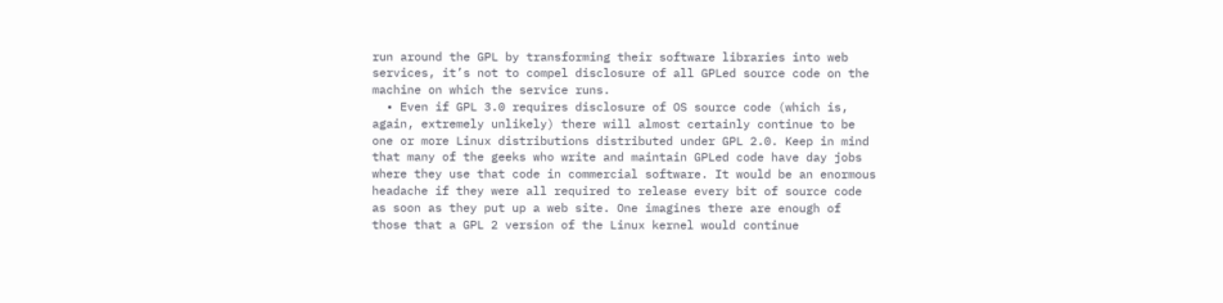run around the GPL by transforming their software libraries into web services, it’s not to compel disclosure of all GPLed source code on the machine on which the service runs.
  • Even if GPL 3.0 requires disclosure of OS source code (which is, again, extremely unlikely) there will almost certainly continue to be one or more Linux distributions distributed under GPL 2.0. Keep in mind that many of the geeks who write and maintain GPLed code have day jobs where they use that code in commercial software. It would be an enormous headache if they were all required to release every bit of source code as soon as they put up a web site. One imagines there are enough of those that a GPL 2 version of the Linux kernel would continue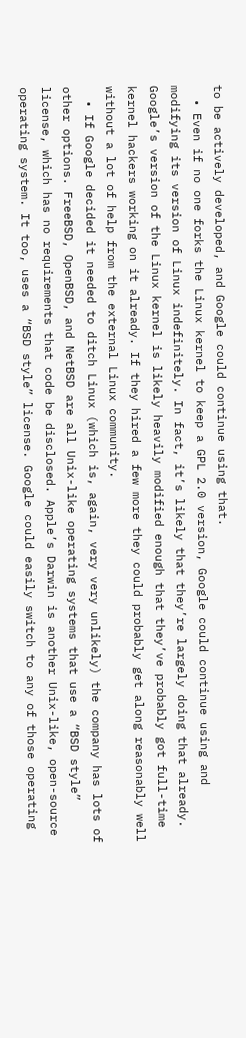to be actively developed, and Google could continue using that.
  • Even if no one forks the Linux kernel to keep a GPL 2.0 version, Google could continue using and modifying its version of Linux indefinitely. In fact, it’s likely that they’re largely doing that already. Google’s version of the Linux kernel is likely heavily modified enough that they’ve probably got full-time kernel hackers working on it already. If they hired a few more they could probably get along reasonably well without a lot of help from the external Linux community.
  • If Google decided it needed to ditch Linux (which is, again, very very unlikely) the company has lots of other options. FreeBSD, OpenBSD, and NetBSD are all Unix-like operating systems that use a “BSD style” license, which has no requirements that code be disclosed. Apple’s Darwin is another Unix-like, open-source operating system. It too, uses a “BSD style” license. Google could easily switch to any of those operating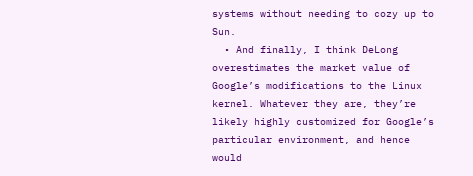systems without needing to cozy up to Sun.
  • And finally, I think DeLong overestimates the market value of Google’s modifications to the Linux kernel. Whatever they are, they’re likely highly customized for Google’s particular environment, and hence would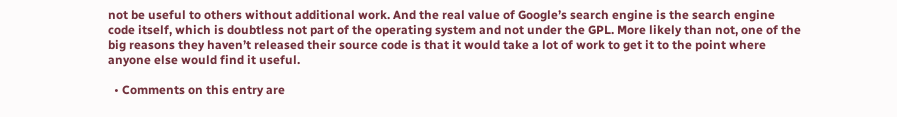not be useful to others without additional work. And the real value of Google’s search engine is the search engine code itself, which is doubtless not part of the operating system and not under the GPL. More likely than not, one of the big reasons they haven’t released their source code is that it would take a lot of work to get it to the point where anyone else would find it useful.

  • Comments on this entry are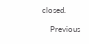closed.

    Previous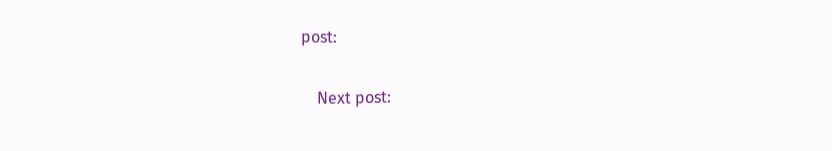post:

    Next post: